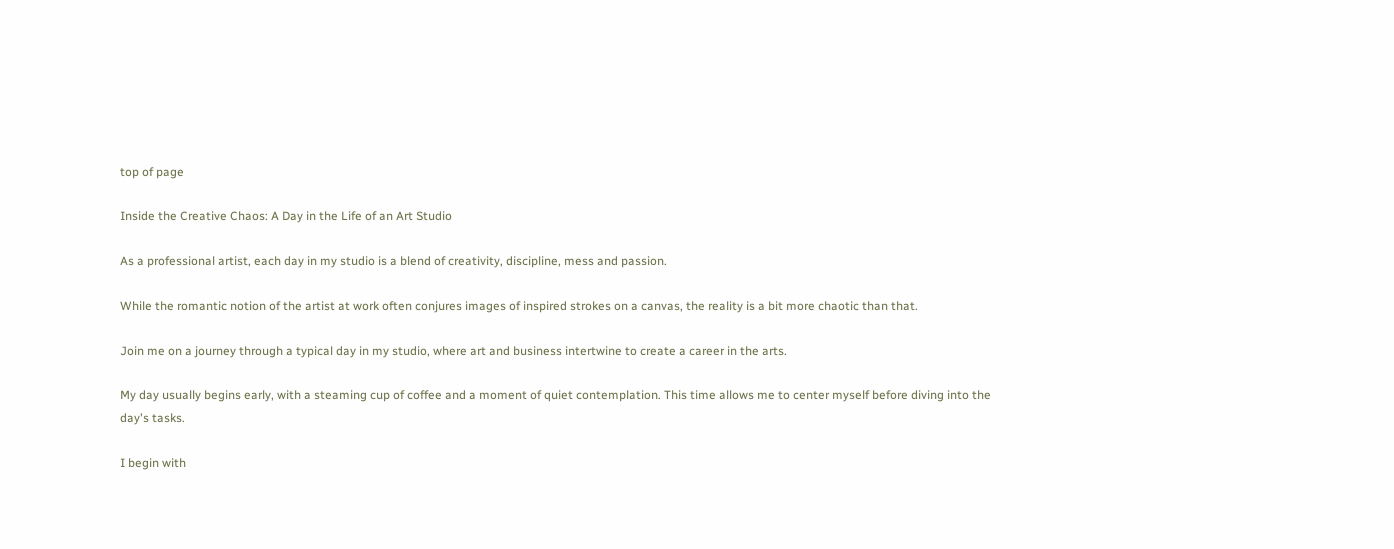top of page

Inside the Creative Chaos: A Day in the Life of an Art Studio

As a professional artist, each day in my studio is a blend of creativity, discipline, mess and passion.

While the romantic notion of the artist at work often conjures images of inspired strokes on a canvas, the reality is a bit more chaotic than that.

Join me on a journey through a typical day in my studio, where art and business intertwine to create a career in the arts.

My day usually begins early, with a steaming cup of coffee and a moment of quiet contemplation. This time allows me to center myself before diving into the day's tasks.

I begin with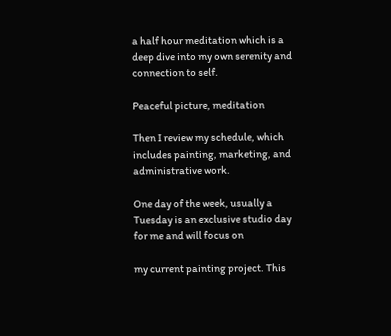a half hour meditation which is a deep dive into my own serenity and connection to self.

Peaceful picture, meditation

Then I review my schedule, which includes painting, marketing, and administrative work.

One day of the week, usually a Tuesday is an exclusive studio day for me and will focus on

my current painting project. This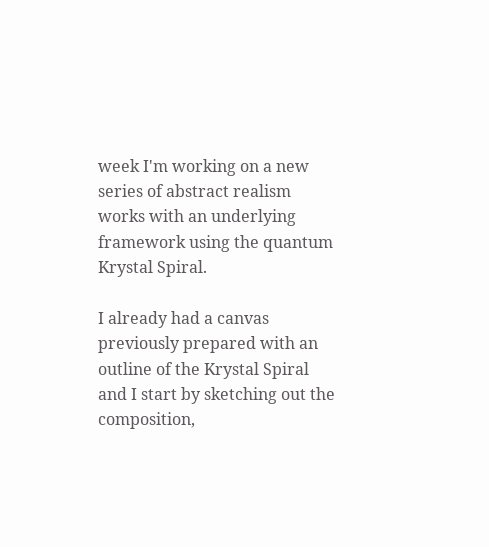week I'm working on a new series of abstract realism works with an underlying framework using the quantum Krystal Spiral.

I already had a canvas previously prepared with an outline of the Krystal Spiral and I start by sketching out the composition,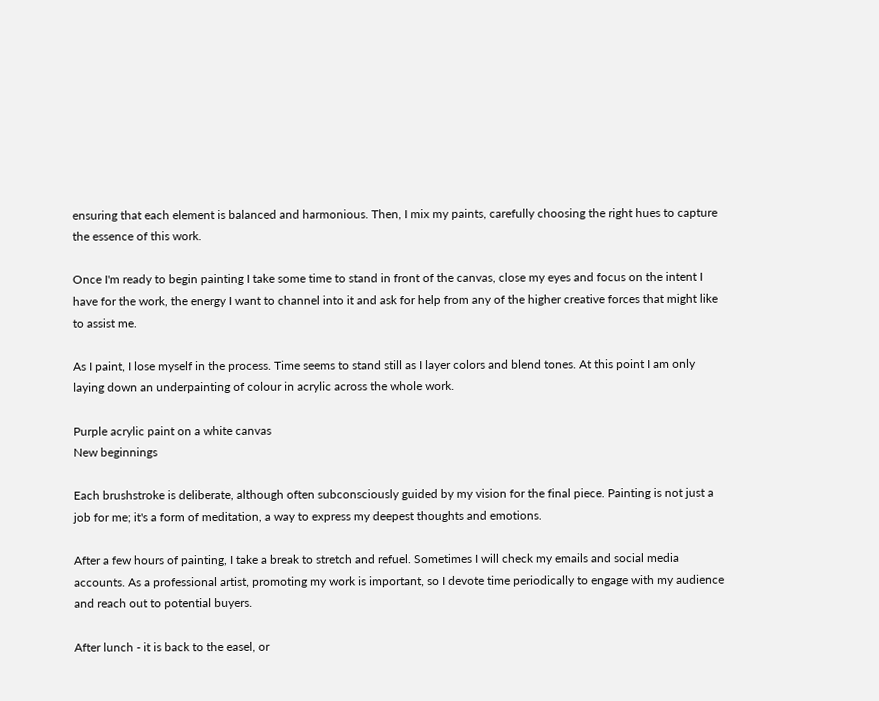ensuring that each element is balanced and harmonious. Then, I mix my paints, carefully choosing the right hues to capture the essence of this work.

Once I'm ready to begin painting I take some time to stand in front of the canvas, close my eyes and focus on the intent I have for the work, the energy I want to channel into it and ask for help from any of the higher creative forces that might like to assist me.

As I paint, I lose myself in the process. Time seems to stand still as I layer colors and blend tones. At this point I am only laying down an underpainting of colour in acrylic across the whole work.

Purple acrylic paint on a white canvas
New beginnings

Each brushstroke is deliberate, although often subconsciously guided by my vision for the final piece. Painting is not just a job for me; it's a form of meditation, a way to express my deepest thoughts and emotions.

After a few hours of painting, I take a break to stretch and refuel. Sometimes I will check my emails and social media accounts. As a professional artist, promoting my work is important, so I devote time periodically to engage with my audience and reach out to potential buyers.

After lunch - it is back to the easel, or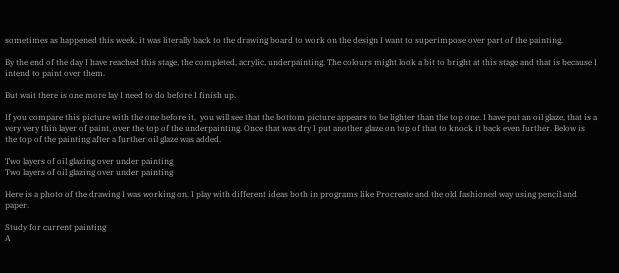sometimes as happened this week, it was literally back to the drawing board to work on the design I want to superimpose over part of the painting.

By the end of the day I have reached this stage, the completed, acrylic, underpainting. The colours might look a bit to bright at this stage and that is because I intend to paint over them.

But wait there is one more lay I need to do before I finish up.

If you compare this picture with the one before it,  you will see that the bottom picture appears to be lighter than the top one. I have put an oil glaze, that is a very very thin layer of paint, over the top of the underpainting. Once that was dry I put another glaze on top of that to knock it back even further. Below is the top of the painting after a further oil glaze was added.

Two layers of oil glazing over under painting
Two layers of oil glazing over under painting

Here is a photo of the drawing I was working on. I play with different ideas both in programs like Procreate and the old fashioned way using pencil and paper.

Study for current painting
A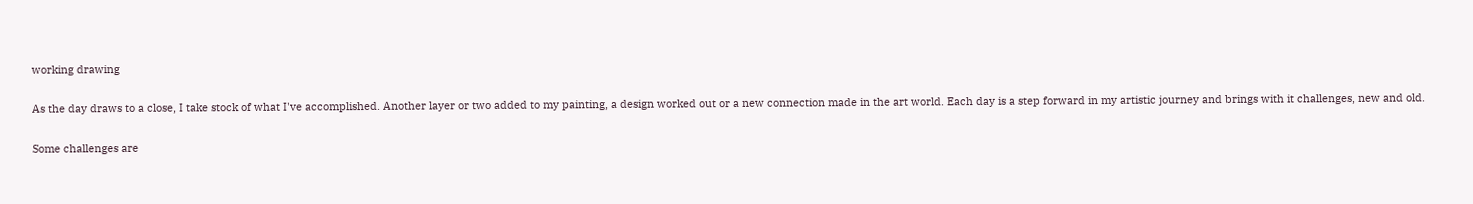working drawing

As the day draws to a close, I take stock of what I've accomplished. Another layer or two added to my painting, a design worked out or a new connection made in the art world. Each day is a step forward in my artistic journey and brings with it challenges, new and old.

Some challenges are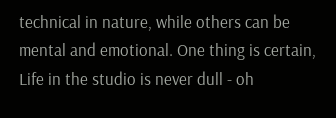technical in nature, while others can be mental and emotional. One thing is certain, Life in the studio is never dull - oh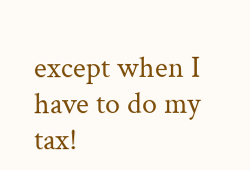except when I have to do my tax!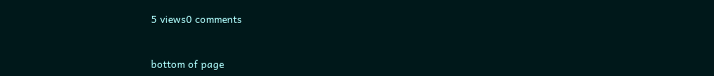5 views0 comments


bottom of page